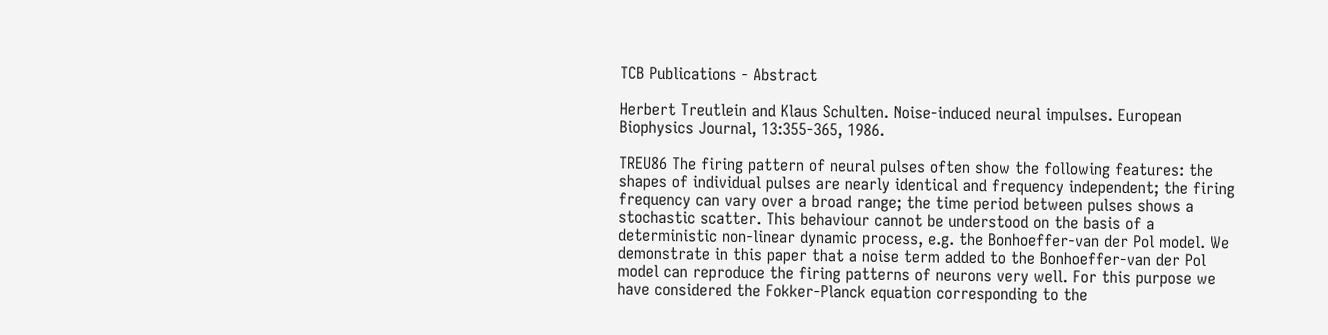TCB Publications - Abstract

Herbert Treutlein and Klaus Schulten. Noise-induced neural impulses. European Biophysics Journal, 13:355-365, 1986.

TREU86 The firing pattern of neural pulses often show the following features: the shapes of individual pulses are nearly identical and frequency independent; the firing frequency can vary over a broad range; the time period between pulses shows a stochastic scatter. This behaviour cannot be understood on the basis of a deterministic non-linear dynamic process, e.g. the Bonhoeffer-van der Pol model. We demonstrate in this paper that a noise term added to the Bonhoeffer-van der Pol model can reproduce the firing patterns of neurons very well. For this purpose we have considered the Fokker-Planck equation corresponding to the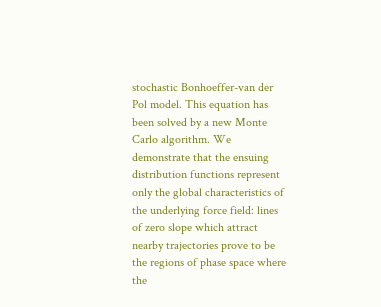stochastic Bonhoeffer-van der Pol model. This equation has been solved by a new Monte Carlo algorithm. We demonstrate that the ensuing distribution functions represent only the global characteristics of the underlying force field: lines of zero slope which attract nearby trajectories prove to be the regions of phase space where the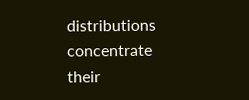distributions concentrate their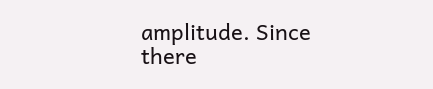amplitude. Since there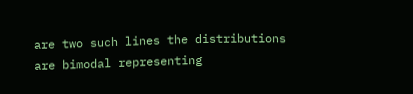are two such lines the distributions are bimodal representing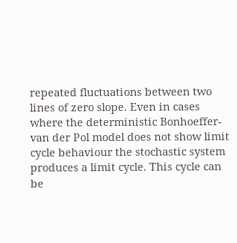repeated fluctuations between two lines of zero slope. Even in cases where the deterministic Bonhoeffer-van der Pol model does not show limit cycle behaviour the stochastic system produces a limit cycle. This cycle can be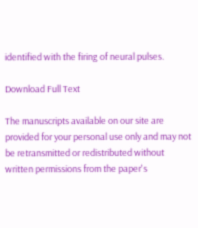identified with the firing of neural pulses.

Download Full Text

The manuscripts available on our site are provided for your personal use only and may not be retransmitted or redistributed without written permissions from the paper's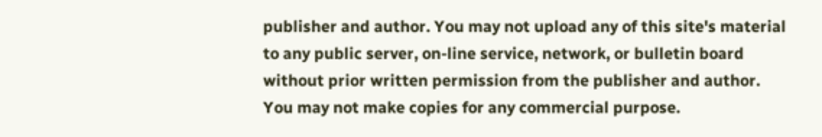publisher and author. You may not upload any of this site's material to any public server, on-line service, network, or bulletin board without prior written permission from the publisher and author. You may not make copies for any commercial purpose.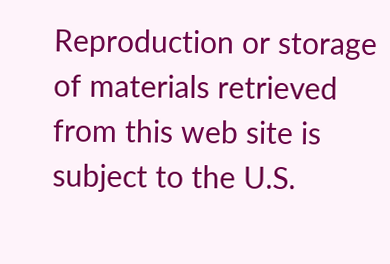Reproduction or storage of materials retrieved from this web site is subject to the U.S.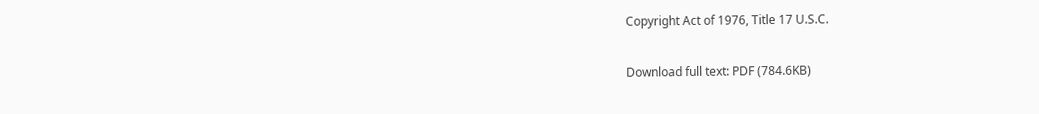Copyright Act of 1976, Title 17 U.S.C.

Download full text: PDF (784.6KB)